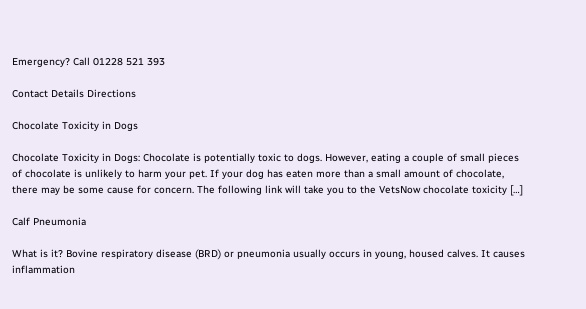Emergency? Call 01228 521 393

Contact Details Directions

Chocolate Toxicity in Dogs

Chocolate Toxicity in Dogs: Chocolate is potentially toxic to dogs. However, eating a couple of small pieces of chocolate is unlikely to harm your pet. If your dog has eaten more than a small amount of chocolate, there may be some cause for concern. The following link will take you to the VetsNow chocolate toxicity […]

Calf Pneumonia

What is it? Bovine respiratory disease (BRD) or pneumonia usually occurs in young, housed calves. It causes inflammation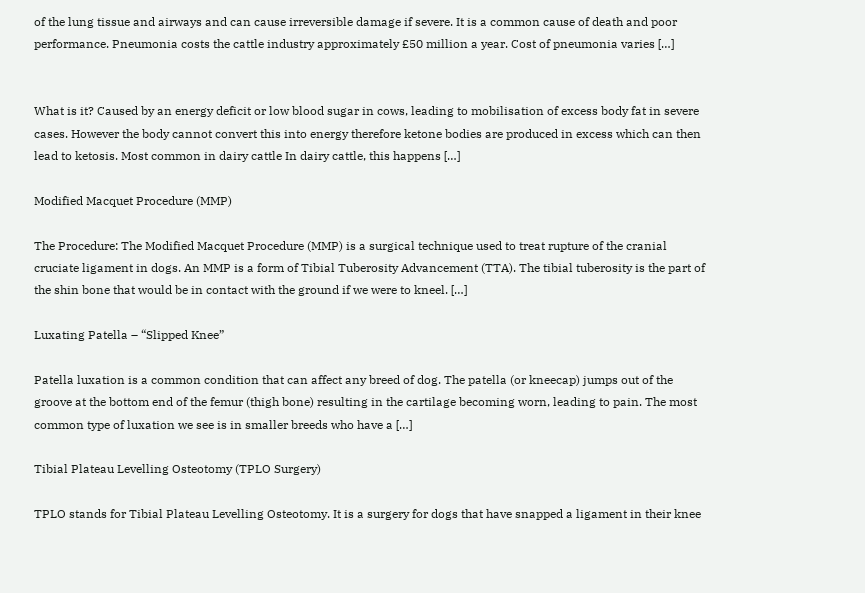of the lung tissue and airways and can cause irreversible damage if severe. It is a common cause of death and poor performance. Pneumonia costs the cattle industry approximately £50 million a year. Cost of pneumonia varies […]


What is it? Caused by an energy deficit or low blood sugar in cows, leading to mobilisation of excess body fat in severe cases. However the body cannot convert this into energy therefore ketone bodies are produced in excess which can then lead to ketosis. Most common in dairy cattle In dairy cattle, this happens […]

Modified Macquet Procedure (MMP)

The Procedure: The Modified Macquet Procedure (MMP) is a surgical technique used to treat rupture of the cranial cruciate ligament in dogs. An MMP is a form of Tibial Tuberosity Advancement (TTA). The tibial tuberosity is the part of the shin bone that would be in contact with the ground if we were to kneel. […]

Luxating Patella – “Slipped Knee”

Patella luxation is a common condition that can affect any breed of dog. The patella (or kneecap) jumps out of the groove at the bottom end of the femur (thigh bone) resulting in the cartilage becoming worn, leading to pain. The most common type of luxation we see is in smaller breeds who have a […]

Tibial Plateau Levelling Osteotomy (TPLO Surgery)

TPLO stands for Tibial Plateau Levelling Osteotomy. It is a surgery for dogs that have snapped a ligament in their knee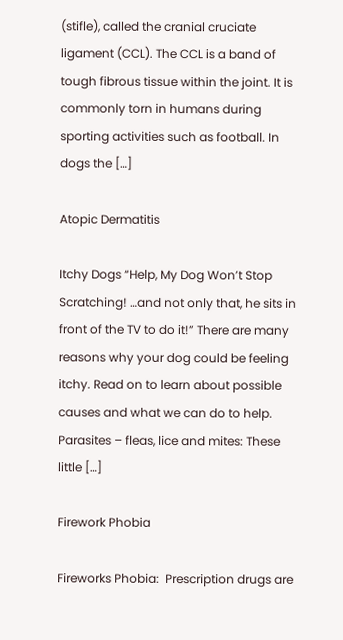(stifle), called the cranial cruciate ligament (CCL). The CCL is a band of tough fibrous tissue within the joint. It is commonly torn in humans during sporting activities such as football. In dogs the […]

Atopic Dermatitis

Itchy Dogs “Help, My Dog Won’t Stop Scratching! …and not only that, he sits in front of the TV to do it!” There are many reasons why your dog could be feeling itchy. Read on to learn about possible causes and what we can do to help. Parasites – fleas, lice and mites: These little […]

Firework Phobia

Fireworks Phobia:  Prescription drugs are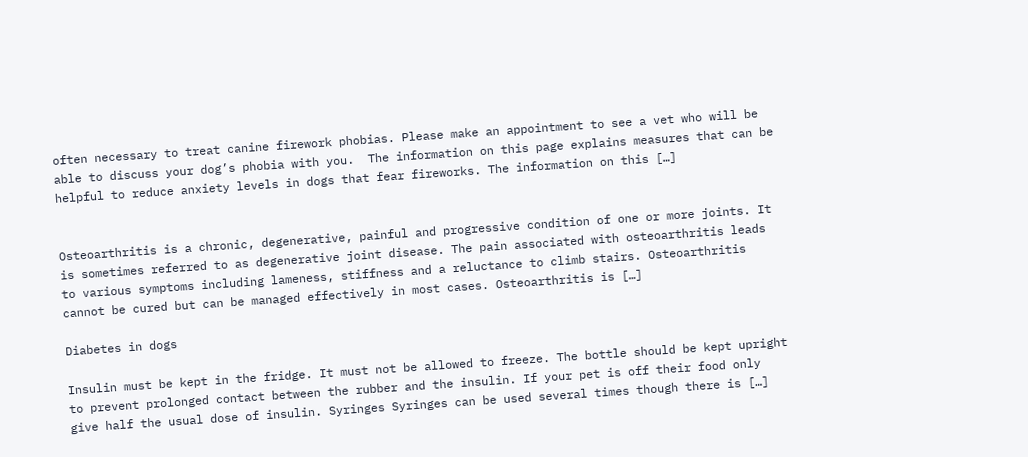often necessary to treat canine firework phobias. Please make an appointment to see a vet who will be able to discuss your dog’s phobia with you.  The information on this page explains measures that can be helpful to reduce anxiety levels in dogs that fear fireworks. The information on this […]


Osteoarthritis is a chronic, degenerative, painful and progressive condition of one or more joints. It is sometimes referred to as degenerative joint disease. The pain associated with osteoarthritis leads to various symptoms including lameness, stiffness and a reluctance to climb stairs. Osteoarthritis cannot be cured but can be managed effectively in most cases. Osteoarthritis is […]

Diabetes in dogs

Insulin must be kept in the fridge. It must not be allowed to freeze. The bottle should be kept upright to prevent prolonged contact between the rubber and the insulin. If your pet is off their food only give half the usual dose of insulin. Syringes Syringes can be used several times though there is […]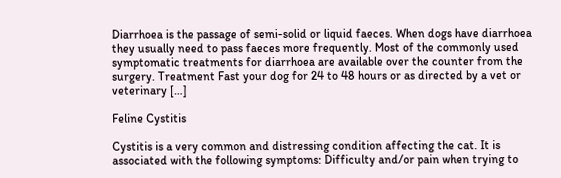Diarrhoea is the passage of semi-solid or liquid faeces. When dogs have diarrhoea they usually need to pass faeces more frequently. Most of the commonly used symptomatic treatments for diarrhoea are available over the counter from the surgery. Treatment Fast your dog for 24 to 48 hours or as directed by a vet or veterinary […]

Feline Cystitis

Cystitis is a very common and distressing condition affecting the cat. It is associated with the following symptoms: Difficulty and/or pain when trying to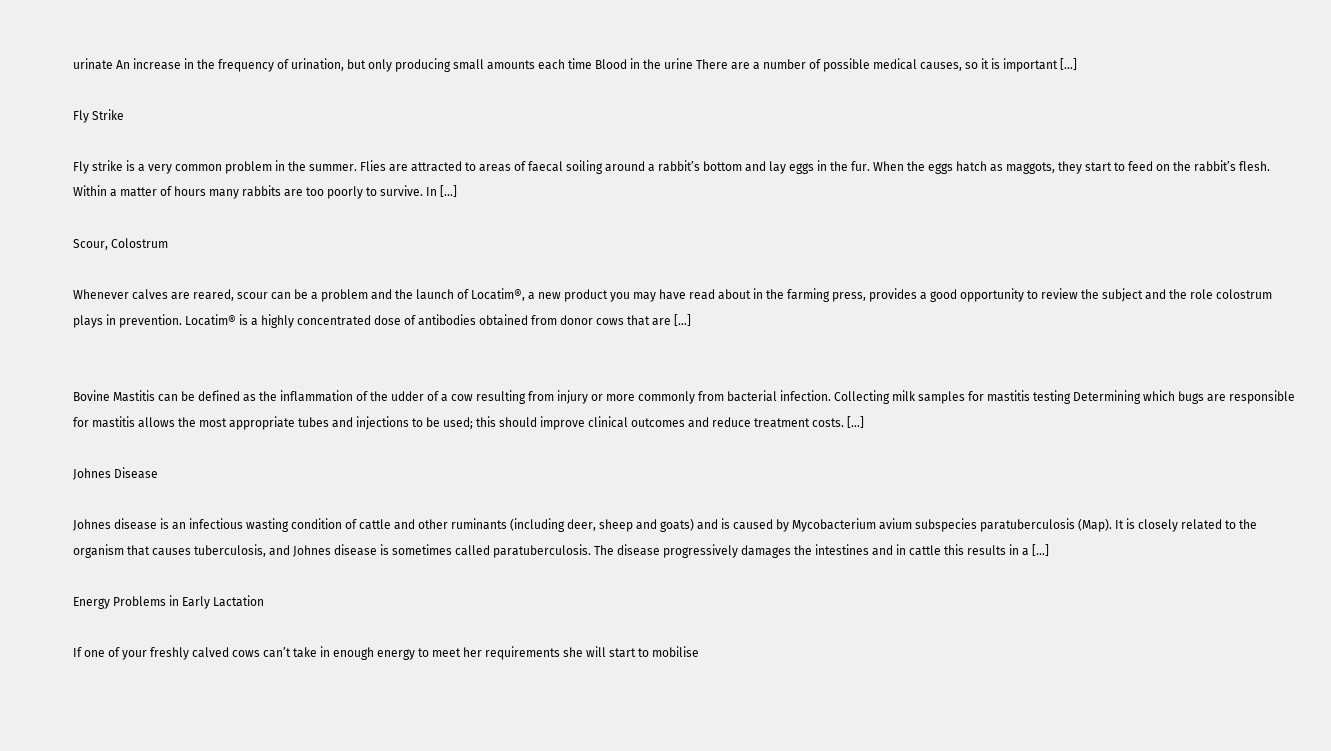urinate An increase in the frequency of urination, but only producing small amounts each time Blood in the urine There are a number of possible medical causes, so it is important […]

Fly Strike

Fly strike is a very common problem in the summer. Flies are attracted to areas of faecal soiling around a rabbit’s bottom and lay eggs in the fur. When the eggs hatch as maggots, they start to feed on the rabbit’s flesh. Within a matter of hours many rabbits are too poorly to survive. In […]

Scour, Colostrum

Whenever calves are reared, scour can be a problem and the launch of Locatim®, a new product you may have read about in the farming press, provides a good opportunity to review the subject and the role colostrum plays in prevention. Locatim® is a highly concentrated dose of antibodies obtained from donor cows that are […]


Bovine Mastitis can be defined as the inflammation of the udder of a cow resulting from injury or more commonly from bacterial infection. Collecting milk samples for mastitis testing Determining which bugs are responsible for mastitis allows the most appropriate tubes and injections to be used; this should improve clinical outcomes and reduce treatment costs. […]

Johnes Disease

Johnes disease is an infectious wasting condition of cattle and other ruminants (including deer, sheep and goats) and is caused by Mycobacterium avium subspecies paratuberculosis (Map). It is closely related to the organism that causes tuberculosis, and Johnes disease is sometimes called paratuberculosis. The disease progressively damages the intestines and in cattle this results in a […]

Energy Problems in Early Lactation

If one of your freshly calved cows can’t take in enough energy to meet her requirements she will start to mobilise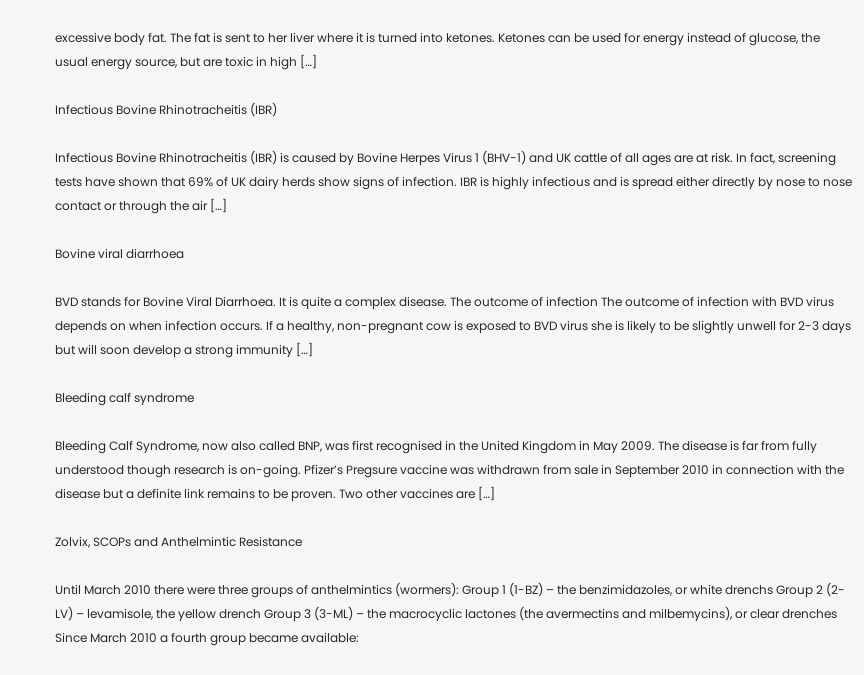excessive body fat. The fat is sent to her liver where it is turned into ketones. Ketones can be used for energy instead of glucose, the usual energy source, but are toxic in high […]

Infectious Bovine Rhinotracheitis (IBR)

Infectious Bovine Rhinotracheitis (IBR) is caused by Bovine Herpes Virus 1 (BHV-1) and UK cattle of all ages are at risk. In fact, screening tests have shown that 69% of UK dairy herds show signs of infection. IBR is highly infectious and is spread either directly by nose to nose contact or through the air […]

Bovine viral diarrhoea

BVD stands for Bovine Viral Diarrhoea. It is quite a complex disease. The outcome of infection The outcome of infection with BVD virus depends on when infection occurs. If a healthy, non-pregnant cow is exposed to BVD virus she is likely to be slightly unwell for 2-3 days but will soon develop a strong immunity […]

Bleeding calf syndrome

Bleeding Calf Syndrome, now also called BNP, was first recognised in the United Kingdom in May 2009. The disease is far from fully understood though research is on-going. Pfizer’s Pregsure vaccine was withdrawn from sale in September 2010 in connection with the disease but a definite link remains to be proven. Two other vaccines are […]

Zolvix, SCOPs and Anthelmintic Resistance

Until March 2010 there were three groups of anthelmintics (wormers): Group 1 (1-BZ) – the benzimidazoles, or white drenchs Group 2 (2-LV) – levamisole, the yellow drench Group 3 (3-ML) – the macrocyclic lactones (the avermectins and milbemycins), or clear drenches Since March 2010 a fourth group became available: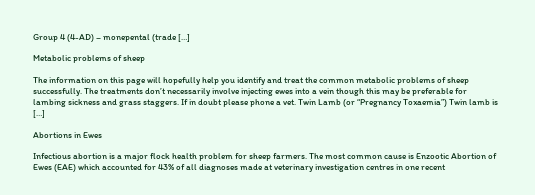Group 4 (4-AD) – monepental (trade […]

Metabolic problems of sheep

The information on this page will hopefully help you identify and treat the common metabolic problems of sheep successfully. The treatments don’t necessarily involve injecting ewes into a vein though this may be preferable for lambing sickness and grass staggers. If in doubt please phone a vet. Twin Lamb (or “Pregnancy Toxaemia”) Twin lamb is […]

Abortions in Ewes

Infectious abortion is a major flock health problem for sheep farmers. The most common cause is Enzootic Abortion of Ewes (EAE) which accounted for 43% of all diagnoses made at veterinary investigation centres in one recent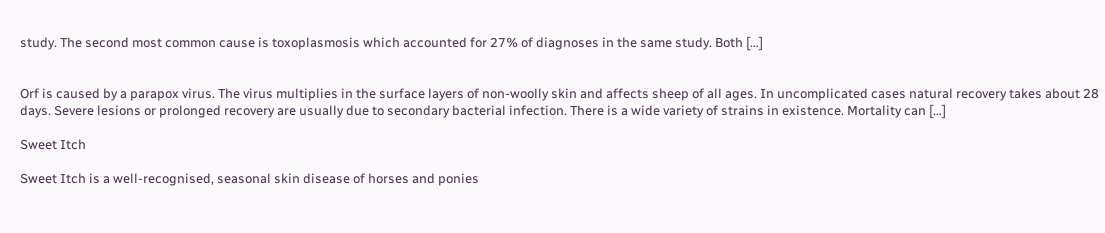study. The second most common cause is toxoplasmosis which accounted for 27% of diagnoses in the same study. Both […]


Orf is caused by a parapox virus. The virus multiplies in the surface layers of non-woolly skin and affects sheep of all ages. In uncomplicated cases natural recovery takes about 28 days. Severe lesions or prolonged recovery are usually due to secondary bacterial infection. There is a wide variety of strains in existence. Mortality can […]

Sweet Itch

Sweet Itch is a well-recognised, seasonal skin disease of horses and ponies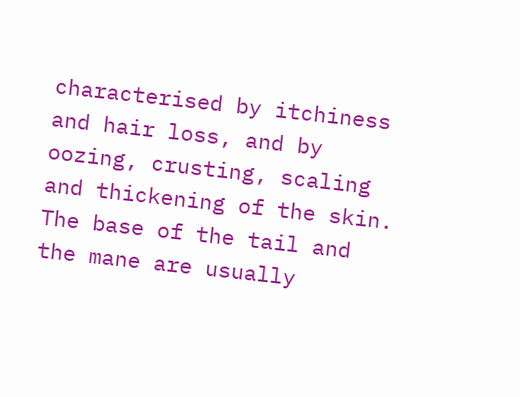characterised by itchiness and hair loss, and by oozing, crusting, scaling and thickening of the skin. The base of the tail and the mane are usually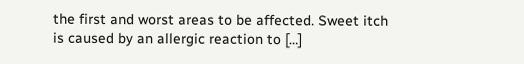the first and worst areas to be affected. Sweet itch is caused by an allergic reaction to […]